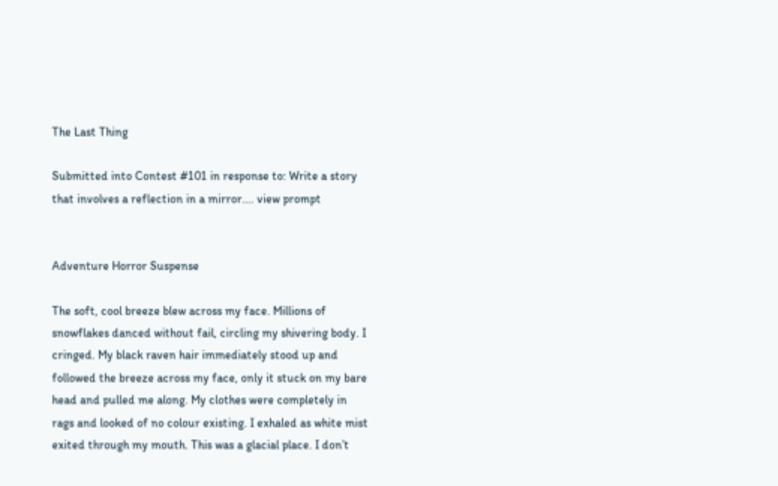The Last Thing

Submitted into Contest #101 in response to: Write a story that involves a reflection in a mirror.... view prompt


Adventure Horror Suspense

The soft, cool breeze blew across my face. Millions of snowflakes danced without fail, circling my shivering body. I cringed. My black raven hair immediately stood up and followed the breeze across my face, only it stuck on my bare head and pulled me along. My clothes were completely in rags and looked of no colour existing. I exhaled as white mist exited through my mouth. This was a glacial place. I don’t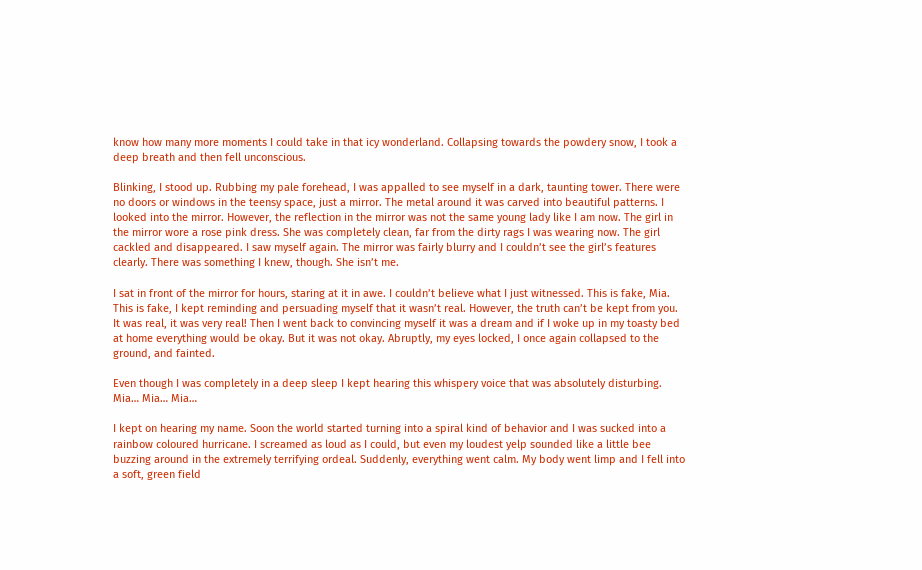know how many more moments I could take in that icy wonderland. Collapsing towards the powdery snow, I took a deep breath and then fell unconscious.

Blinking, I stood up. Rubbing my pale forehead, I was appalled to see myself in a dark, taunting tower. There were no doors or windows in the teensy space, just a mirror. The metal around it was carved into beautiful patterns. I looked into the mirror. However, the reflection in the mirror was not the same young lady like I am now. The girl in the mirror wore a rose pink dress. She was completely clean, far from the dirty rags I was wearing now. The girl cackled and disappeared. I saw myself again. The mirror was fairly blurry and I couldn’t see the girl’s features clearly. There was something I knew, though. She isn’t me.

I sat in front of the mirror for hours, staring at it in awe. I couldn’t believe what I just witnessed. This is fake, Mia. This is fake, I kept reminding and persuading myself that it wasn’t real. However, the truth can’t be kept from you. It was real, it was very real! Then I went back to convincing myself it was a dream and if I woke up in my toasty bed at home everything would be okay. But it was not okay. Abruptly, my eyes locked, I once again collapsed to the ground, and fainted.

Even though I was completely in a deep sleep I kept hearing this whispery voice that was absolutely disturbing. Mia… Mia… Mia…

I kept on hearing my name. Soon the world started turning into a spiral kind of behavior and I was sucked into a rainbow coloured hurricane. I screamed as loud as I could, but even my loudest yelp sounded like a little bee buzzing around in the extremely terrifying ordeal. Suddenly, everything went calm. My body went limp and I fell into a soft, green field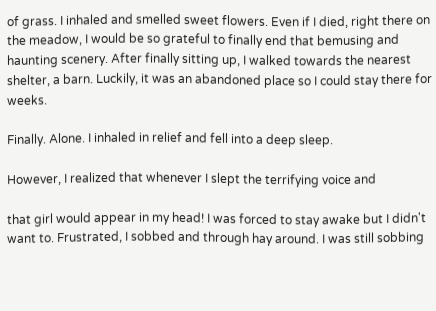of grass. I inhaled and smelled sweet flowers. Even if I died, right there on the meadow, I would be so grateful to finally end that bemusing and haunting scenery. After finally sitting up, I walked towards the nearest shelter, a barn. Luckily, it was an abandoned place so I could stay there for weeks.

Finally. Alone. I inhaled in relief and fell into a deep sleep.

However, I realized that whenever I slept the terrifying voice and

that girl would appear in my head! I was forced to stay awake but I didn't want to. Frustrated, I sobbed and through hay around. I was still sobbing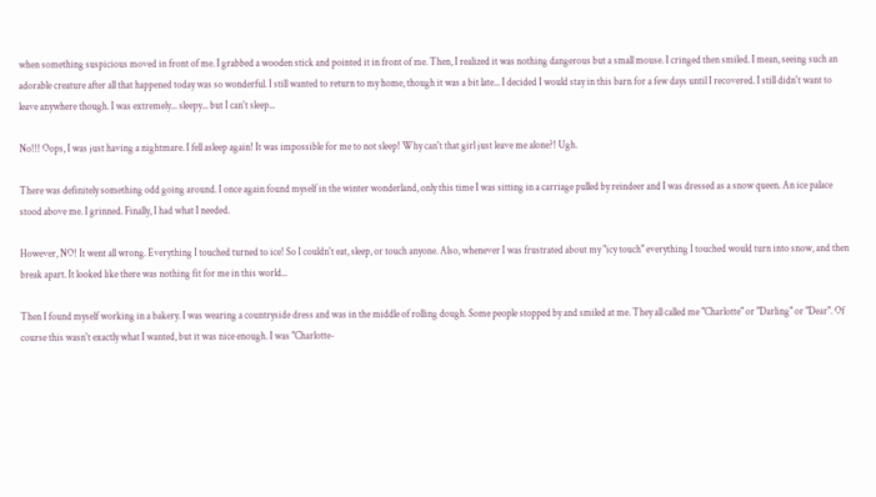when something suspicious moved in front of me. I grabbed a wooden stick and pointed it in front of me. Then, I realized it was nothing dangerous but a small mouse. I cringed then smiled. I mean, seeing such an adorable creature after all that happened today was so wonderful. I still wanted to return to my home, though it was a bit late... I decided I would stay in this barn for a few days until I recovered. I still didn't want to leave anywhere though. I was extremely... sleepy... but I can't sleep...

No!!! Oops, I was just having a nightmare. I fell asleep again! It was impossible for me to not sleep! Why can't that girl just leave me alone?! Ugh.

There was definitely something odd going around. I once again found myself in the winter wonderland, only this time I was sitting in a carriage pulled by reindeer and I was dressed as a snow queen. An ice palace stood above me. I grinned. Finally, I had what I needed.

However, NO! It went all wrong. Everything I touched turned to ice! So I couldn't eat, sleep, or touch anyone. Also, whenever I was frustrated about my "icy touch" everything I touched would turn into snow, and then break apart. It looked like there was nothing fit for me in this world...

Then I found myself working in a bakery. I was wearing a countryside dress and was in the middle of rolling dough. Some people stopped by and smiled at me. They all called me "Charlotte" or "Darling" or "Dear". Of course this wasn't exactly what I wanted, but it was nice enough. I was "Charlotte-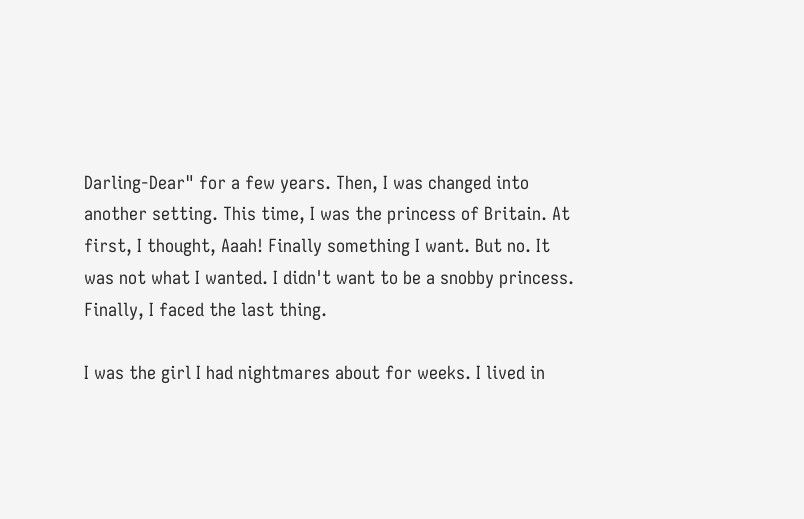Darling-Dear" for a few years. Then, I was changed into another setting. This time, I was the princess of Britain. At first, I thought, Aaah! Finally something I want. But no. It was not what I wanted. I didn't want to be a snobby princess. Finally, I faced the last thing.

I was the girl I had nightmares about for weeks. I lived in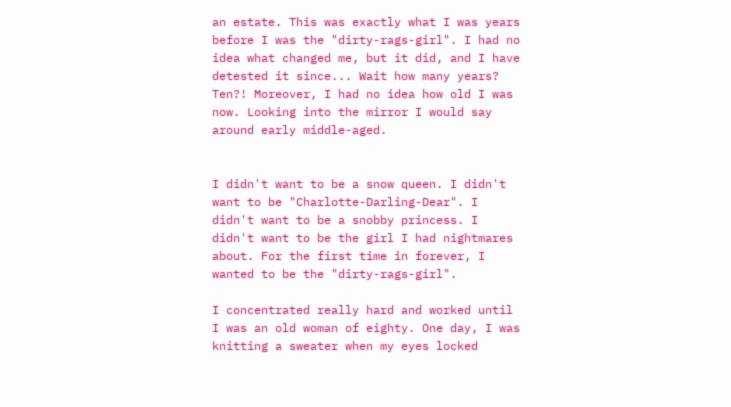an estate. This was exactly what I was years before I was the "dirty-rags-girl". I had no idea what changed me, but it did, and I have detested it since... Wait how many years? Ten?! Moreover, I had no idea how old I was now. Looking into the mirror I would say around early middle-aged.


I didn't want to be a snow queen. I didn't want to be "Charlotte-Darling-Dear". I didn't want to be a snobby princess. I didn't want to be the girl I had nightmares about. For the first time in forever, I wanted to be the "dirty-rags-girl".

I concentrated really hard and worked until I was an old woman of eighty. One day, I was knitting a sweater when my eyes locked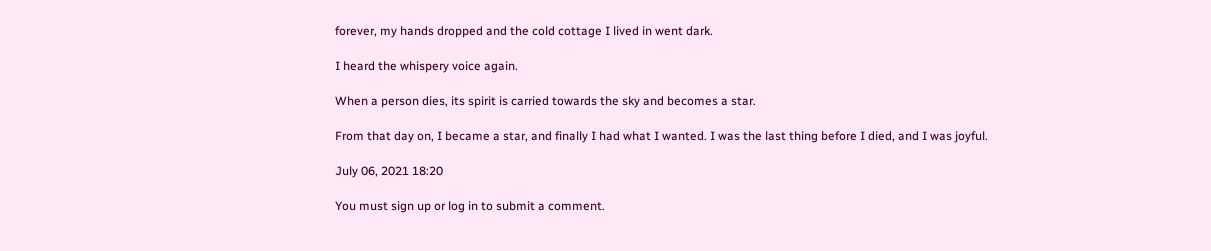forever, my hands dropped and the cold cottage I lived in went dark.

I heard the whispery voice again.

When a person dies, its spirit is carried towards the sky and becomes a star.

From that day on, I became a star, and finally I had what I wanted. I was the last thing before I died, and I was joyful.

July 06, 2021 18:20

You must sign up or log in to submit a comment.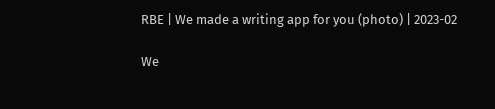RBE | We made a writing app for you (photo) | 2023-02

We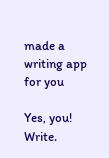made a writing app for you

Yes, you! Write.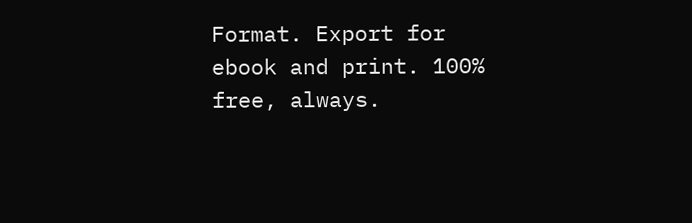Format. Export for ebook and print. 100% free, always.